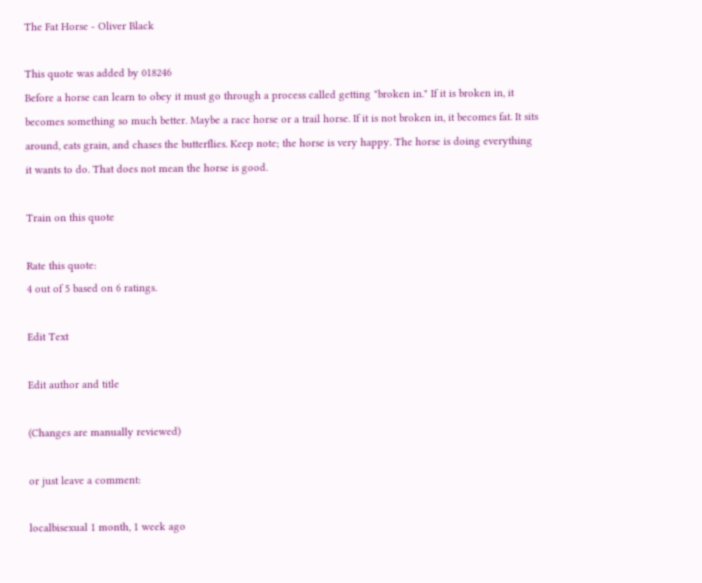The Fat Horse - Oliver Black

This quote was added by 018246
Before a horse can learn to obey it must go through a process called getting "broken in." If it is broken in, it becomes something so much better. Maybe a race horse or a trail horse. If it is not broken in, it becomes fat. It sits around, eats grain, and chases the butterflies. Keep note; the horse is very happy. The horse is doing everything it wants to do. That does not mean the horse is good.

Train on this quote

Rate this quote:
4 out of 5 based on 6 ratings.

Edit Text

Edit author and title

(Changes are manually reviewed)

or just leave a comment:

localbisexual 1 month, 1 week ago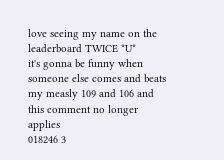love seeing my name on the leaderboard TWICE *U*
it's gonna be funny when someone else comes and beats my measly 109 and 106 and this comment no longer applies
018246 3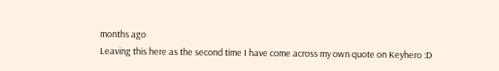months ago
Leaving this here as the second time I have come across my own quote on Keyhero :D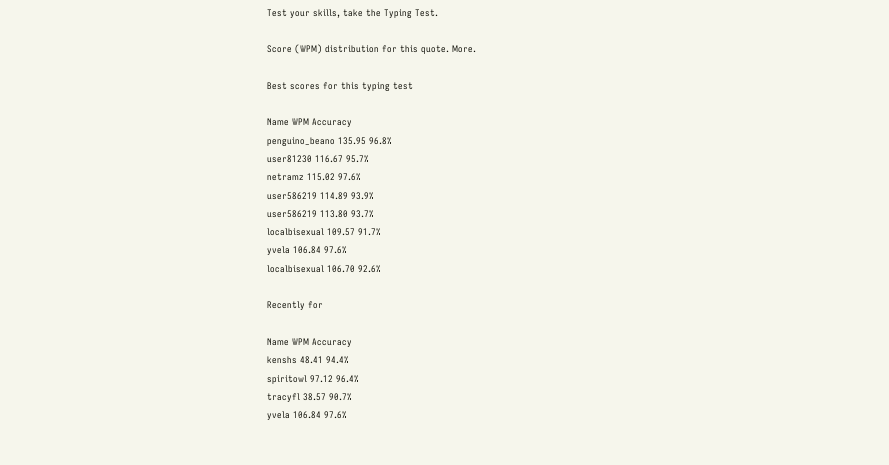Test your skills, take the Typing Test.

Score (WPM) distribution for this quote. More.

Best scores for this typing test

Name WPM Accuracy
penguino_beano 135.95 96.8%
user81230 116.67 95.7%
netramz 115.02 97.6%
user586219 114.89 93.9%
user586219 113.80 93.7%
localbisexual 109.57 91.7%
yvela 106.84 97.6%
localbisexual 106.70 92.6%

Recently for

Name WPM Accuracy
kenshs 48.41 94.4%
spiritowl 97.12 96.4%
tracyfl 38.57 90.7%
yvela 106.84 97.6%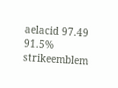aelacid 97.49 91.5%
strikeemblem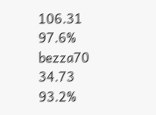106.31 97.6%
bezza70 34.73 93.2%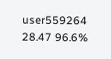user559264 28.47 96.6%